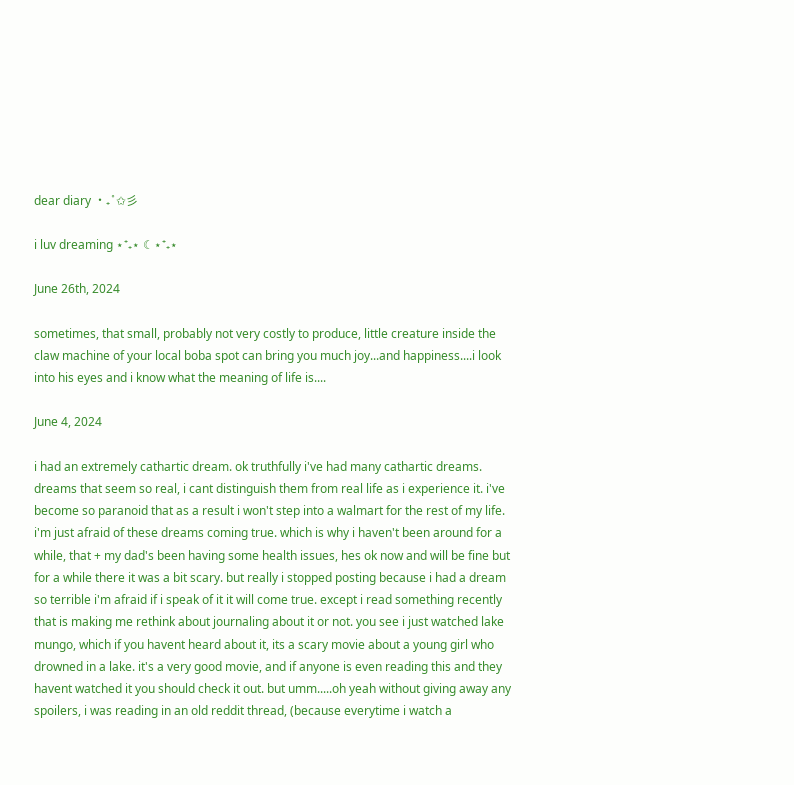dear diary ‧₊˚✩彡

i luv dreaming ⋆⁺₊⋆ ☾⋆⁺₊⋆

June 26th, 2024

sometimes, that small, probably not very costly to produce, little creature inside the claw machine of your local boba spot can bring you much joy...and happiness....i look into his eyes and i know what the meaning of life is....

June 4, 2024

i had an extremely cathartic dream. ok truthfully i've had many cathartic dreams. dreams that seem so real, i cant distinguish them from real life as i experience it. i've become so paranoid that as a result i won't step into a walmart for the rest of my life. i'm just afraid of these dreams coming true. which is why i haven't been around for a while, that + my dad's been having some health issues, hes ok now and will be fine but for a while there it was a bit scary. but really i stopped posting because i had a dream so terrible i'm afraid if i speak of it it will come true. except i read something recently that is making me rethink about journaling about it or not. you see i just watched lake mungo, which if you havent heard about it, its a scary movie about a young girl who drowned in a lake. it's a very good movie, and if anyone is even reading this and they havent watched it you should check it out. but umm.....oh yeah without giving away any spoilers, i was reading in an old reddit thread, (because everytime i watch a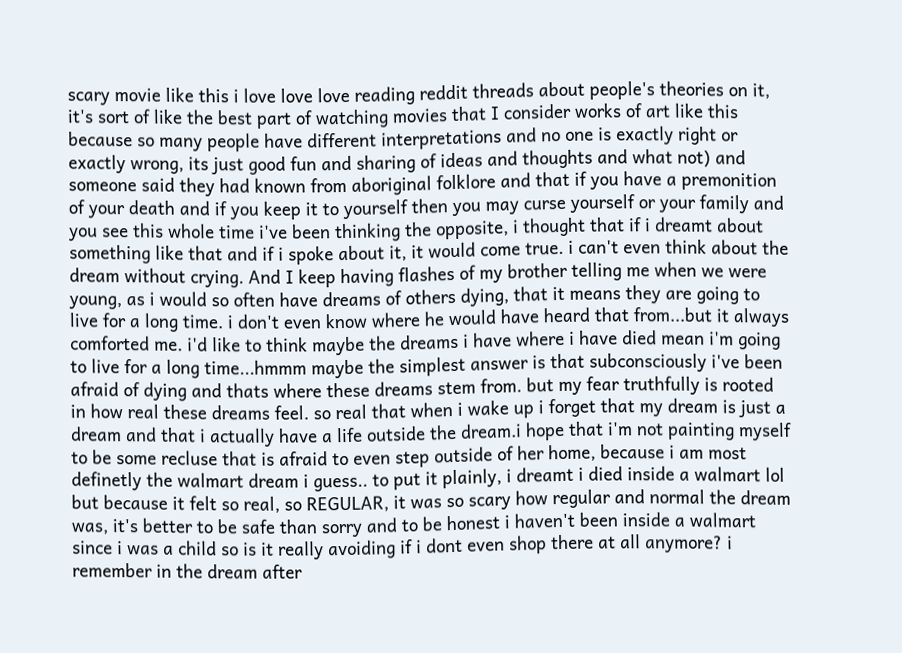scary movie like this i love love love reading reddit threads about people's theories on it, it's sort of like the best part of watching movies that I consider works of art like this because so many people have different interpretations and no one is exactly right or exactly wrong, its just good fun and sharing of ideas and thoughts and what not) and someone said they had known from aboriginal folklore and that if you have a premonition of your death and if you keep it to yourself then you may curse yourself or your family and you see this whole time i've been thinking the opposite, i thought that if i dreamt about something like that and if i spoke about it, it would come true. i can't even think about the dream without crying. And I keep having flashes of my brother telling me when we were young, as i would so often have dreams of others dying, that it means they are going to live for a long time. i don't even know where he would have heard that from...but it always comforted me. i'd like to think maybe the dreams i have where i have died mean i'm going to live for a long time...hmmm maybe the simplest answer is that subconsciously i've been afraid of dying and thats where these dreams stem from. but my fear truthfully is rooted in how real these dreams feel. so real that when i wake up i forget that my dream is just a dream and that i actually have a life outside the dream.i hope that i'm not painting myself to be some recluse that is afraid to even step outside of her home, because i am most definetly the walmart dream i guess.. to put it plainly, i dreamt i died inside a walmart lol but because it felt so real, so REGULAR, it was so scary how regular and normal the dream was, it's better to be safe than sorry and to be honest i haven't been inside a walmart since i was a child so is it really avoiding if i dont even shop there at all anymore? i remember in the dream after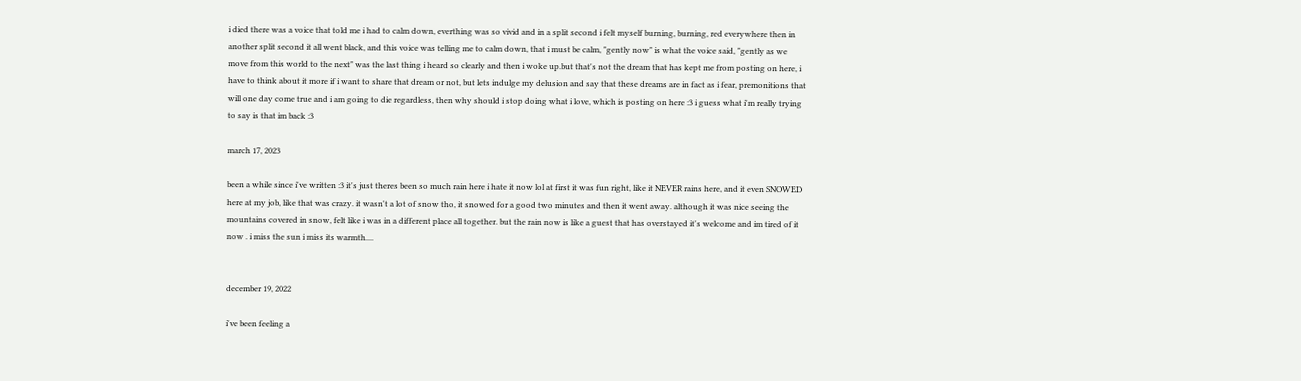i died there was a voice that told me i had to calm down, everthing was so vivid and in a split second i felt myself burning, burning, red everywhere then in another split second it all went black, and this voice was telling me to calm down, that i must be calm, "gently now" is what the voice said, "gently as we move from this world to the next" was the last thing i heard so clearly and then i woke up.but that's not the dream that has kept me from posting on here, i have to think about it more if i want to share that dream or not, but lets indulge my delusion and say that these dreams are in fact as i fear, premonitions that will one day come true and i am going to die regardless, then why should i stop doing what i love, which is posting on here :3 i guess what i'm really trying to say is that im back :3

march 17, 2023

been a while since i've written :3 it's just theres been so much rain here i hate it now lol at first it was fun right, like it NEVER rains here, and it even SNOWED here at my job, like that was crazy. it wasn't a lot of snow tho, it snowed for a good two minutes and then it went away. although it was nice seeing the mountains covered in snow, felt like i was in a different place all together. but the rain now is like a guest that has overstayed it's welcome and im tired of it now . i miss the sun i miss its warmth....


december 19, 2022

i've been feeling a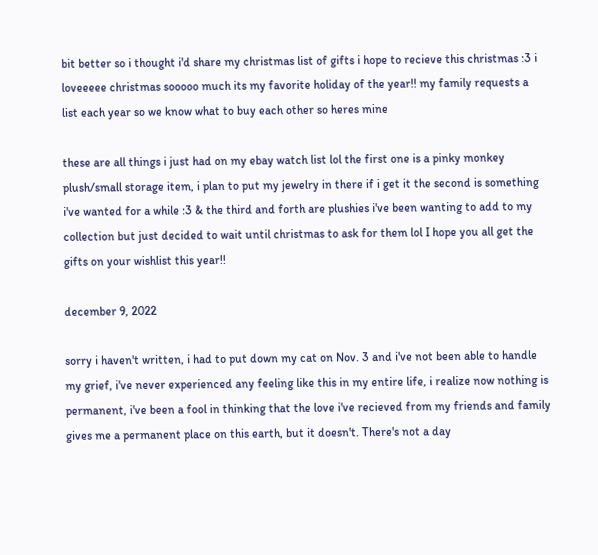bit better so i thought i'd share my christmas list of gifts i hope to recieve this christmas :3 i loveeeee christmas sooooo much its my favorite holiday of the year!! my family requests a list each year so we know what to buy each other so heres mine

these are all things i just had on my ebay watch list lol the first one is a pinky monkey plush/small storage item, i plan to put my jewelry in there if i get it the second is something i've wanted for a while :3 & the third and forth are plushies i've been wanting to add to my collection but just decided to wait until christmas to ask for them lol I hope you all get the gifts on your wishlist this year!!

december 9, 2022

sorry i haven't written, i had to put down my cat on Nov. 3 and i've not been able to handle my grief, i've never experienced any feeling like this in my entire life, i realize now nothing is permanent, i've been a fool in thinking that the love i've recieved from my friends and family gives me a permanent place on this earth, but it doesn't. There's not a day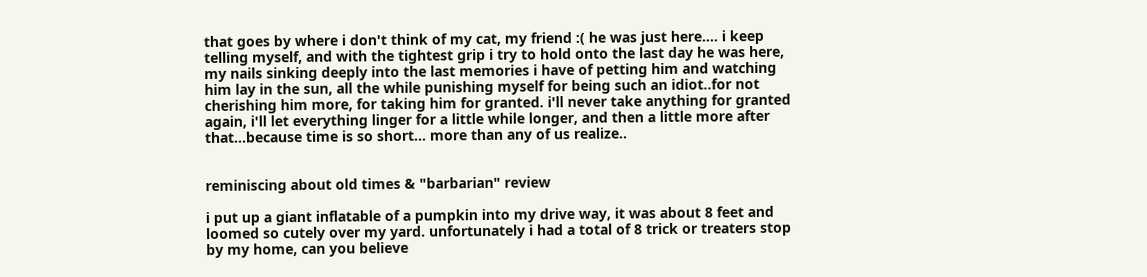that goes by where i don't think of my cat, my friend :( he was just here.... i keep telling myself, and with the tightest grip i try to hold onto the last day he was here, my nails sinking deeply into the last memories i have of petting him and watching him lay in the sun, all the while punishing myself for being such an idiot..for not cherishing him more, for taking him for granted. i'll never take anything for granted again, i'll let everything linger for a little while longer, and then a little more after that...because time is so short... more than any of us realize..


reminiscing about old times & "barbarian" review

i put up a giant inflatable of a pumpkin into my drive way, it was about 8 feet and loomed so cutely over my yard. unfortunately i had a total of 8 trick or treaters stop by my home, can you believe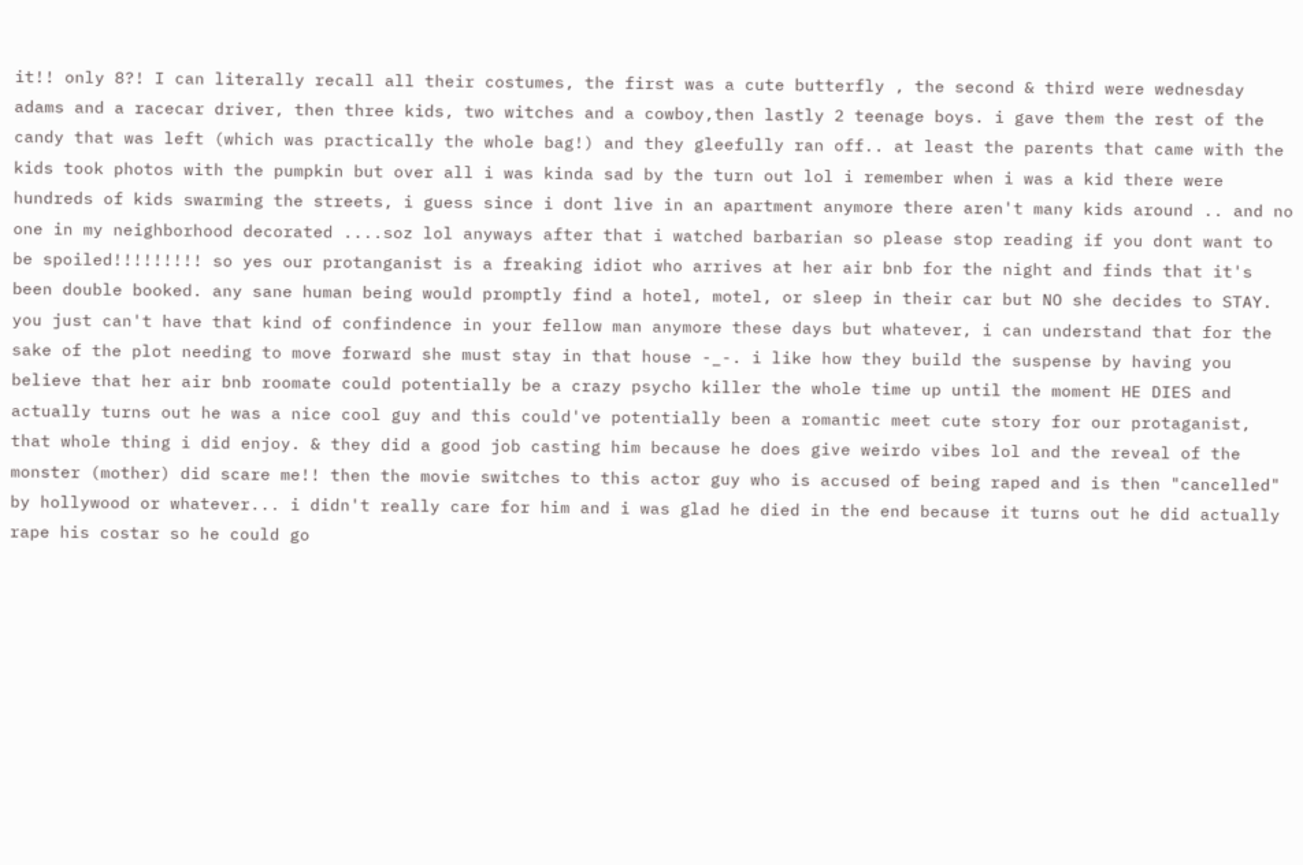it!! only 8?! I can literally recall all their costumes, the first was a cute butterfly , the second & third were wednesday adams and a racecar driver, then three kids, two witches and a cowboy,then lastly 2 teenage boys. i gave them the rest of the candy that was left (which was practically the whole bag!) and they gleefully ran off.. at least the parents that came with the kids took photos with the pumpkin but over all i was kinda sad by the turn out lol i remember when i was a kid there were hundreds of kids swarming the streets, i guess since i dont live in an apartment anymore there aren't many kids around .. and no one in my neighborhood decorated ....soz lol anyways after that i watched barbarian so please stop reading if you dont want to be spoiled!!!!!!!!! so yes our protanganist is a freaking idiot who arrives at her air bnb for the night and finds that it's been double booked. any sane human being would promptly find a hotel, motel, or sleep in their car but NO she decides to STAY. you just can't have that kind of confindence in your fellow man anymore these days but whatever, i can understand that for the sake of the plot needing to move forward she must stay in that house -_-. i like how they build the suspense by having you believe that her air bnb roomate could potentially be a crazy psycho killer the whole time up until the moment HE DIES and actually turns out he was a nice cool guy and this could've potentially been a romantic meet cute story for our protaganist, that whole thing i did enjoy. & they did a good job casting him because he does give weirdo vibes lol and the reveal of the monster (mother) did scare me!! then the movie switches to this actor guy who is accused of being raped and is then "cancelled" by hollywood or whatever... i didn't really care for him and i was glad he died in the end because it turns out he did actually rape his costar so he could go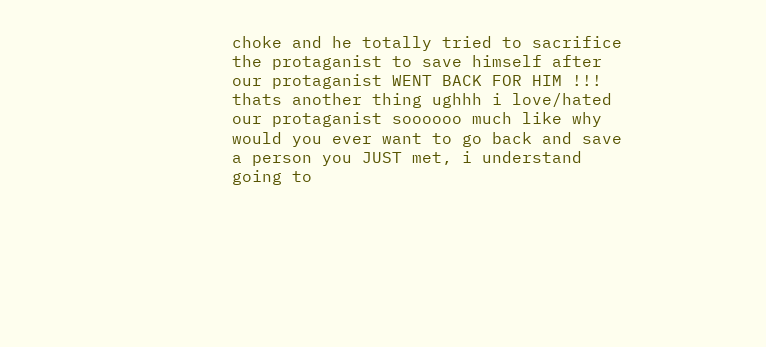choke and he totally tried to sacrifice the protaganist to save himself after our protaganist WENT BACK FOR HIM !!! thats another thing ughhh i love/hated our protaganist soooooo much like why would you ever want to go back and save a person you JUST met, i understand going to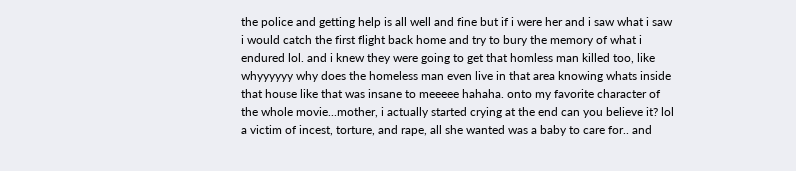the police and getting help is all well and fine but if i were her and i saw what i saw i would catch the first flight back home and try to bury the memory of what i endured lol. and i knew they were going to get that homless man killed too, like whyyyyyy why does the homeless man even live in that area knowing whats inside that house like that was insane to meeeee hahaha. onto my favorite character of the whole movie...mother, i actually started crying at the end can you believe it? lol a victim of incest, torture, and rape, all she wanted was a baby to care for.. and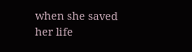when she saved her life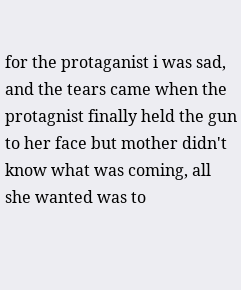for the protaganist i was sad, and the tears came when the protagnist finally held the gun to her face but mother didn't know what was coming, all she wanted was to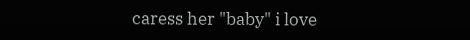caress her "baby" i love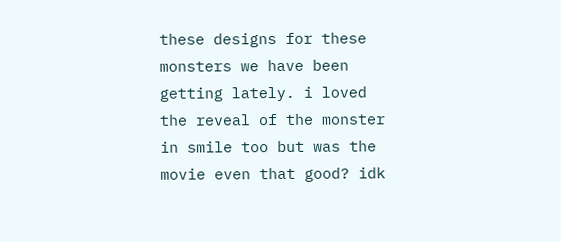these designs for these monsters we have been getting lately. i loved the reveal of the monster in smile too but was the movie even that good? idk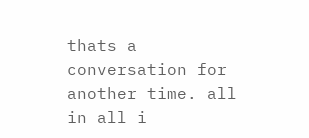thats a conversation for another time. all in all i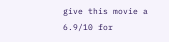give this movie a 6.9/10 for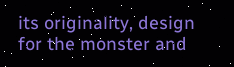its originality, design for the monster and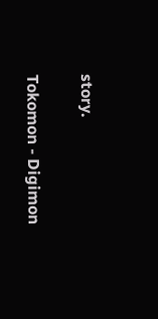story.

Tokomon - Digimon